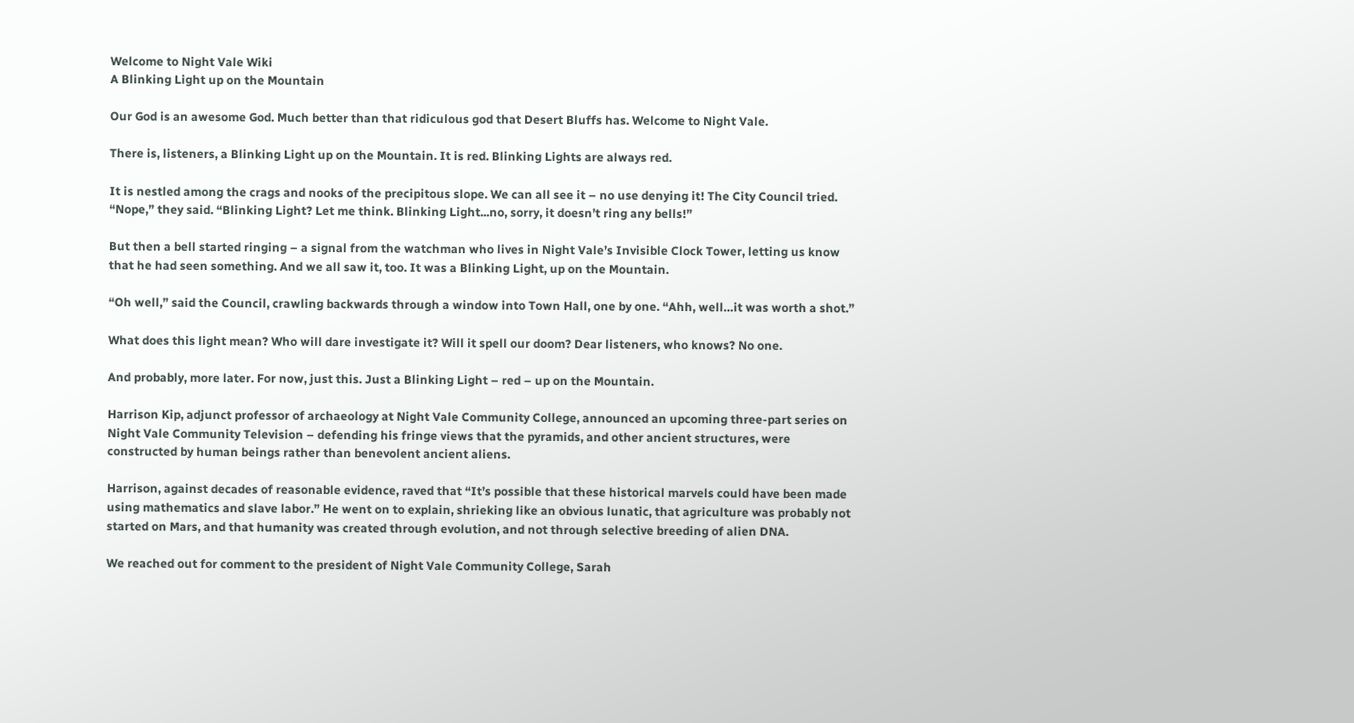Welcome to Night Vale Wiki
A Blinking Light up on the Mountain

Our God is an awesome God. Much better than that ridiculous god that Desert Bluffs has. Welcome to Night Vale.

There is, listeners, a Blinking Light up on the Mountain. It is red. Blinking Lights are always red.

It is nestled among the crags and nooks of the precipitous slope. We can all see it – no use denying it! The City Council tried. “Nope,” they said. “Blinking Light? Let me think. Blinking Light...no, sorry, it doesn’t ring any bells!”

But then a bell started ringing – a signal from the watchman who lives in Night Vale’s Invisible Clock Tower, letting us know that he had seen something. And we all saw it, too. It was a Blinking Light, up on the Mountain.

“Oh well,” said the Council, crawling backwards through a window into Town Hall, one by one. “Ahh, well…it was worth a shot.”

What does this light mean? Who will dare investigate it? Will it spell our doom? Dear listeners, who knows? No one.

And probably, more later. For now, just this. Just a Blinking Light – red – up on the Mountain.

Harrison Kip, adjunct professor of archaeology at Night Vale Community College, announced an upcoming three-part series on Night Vale Community Television – defending his fringe views that the pyramids, and other ancient structures, were constructed by human beings rather than benevolent ancient aliens.

Harrison, against decades of reasonable evidence, raved that “It’s possible that these historical marvels could have been made using mathematics and slave labor.” He went on to explain, shrieking like an obvious lunatic, that agriculture was probably not started on Mars, and that humanity was created through evolution, and not through selective breeding of alien DNA.

We reached out for comment to the president of Night Vale Community College, Sarah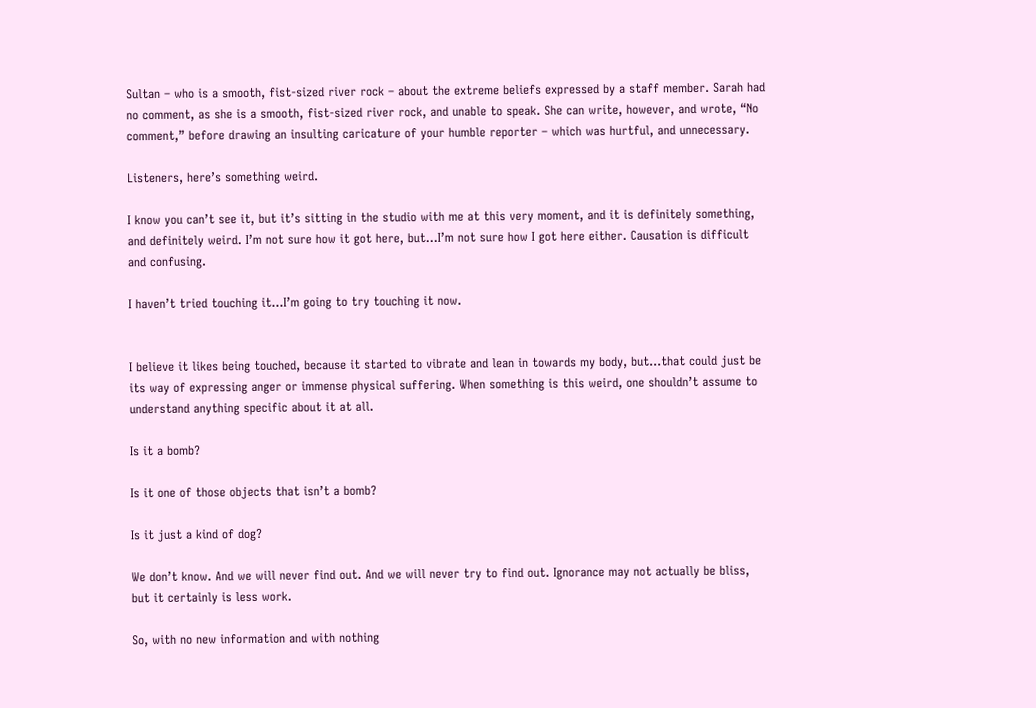Sultan – who is a smooth, fist-sized river rock – about the extreme beliefs expressed by a staff member. Sarah had no comment, as she is a smooth, fist-sized river rock, and unable to speak. She can write, however, and wrote, “No comment,” before drawing an insulting caricature of your humble reporter – which was hurtful, and unnecessary.

Listeners, here’s something weird.

I know you can’t see it, but it’s sitting in the studio with me at this very moment, and it is definitely something, and definitely weird. I’m not sure how it got here, but…I’m not sure how I got here either. Causation is difficult and confusing.

I haven’t tried touching it…I’m going to try touching it now.


I believe it likes being touched, because it started to vibrate and lean in towards my body, but…that could just be its way of expressing anger or immense physical suffering. When something is this weird, one shouldn’t assume to understand anything specific about it at all.

Is it a bomb?

Is it one of those objects that isn’t a bomb?

Is it just a kind of dog?

We don’t know. And we will never find out. And we will never try to find out. Ignorance may not actually be bliss, but it certainly is less work.

So, with no new information and with nothing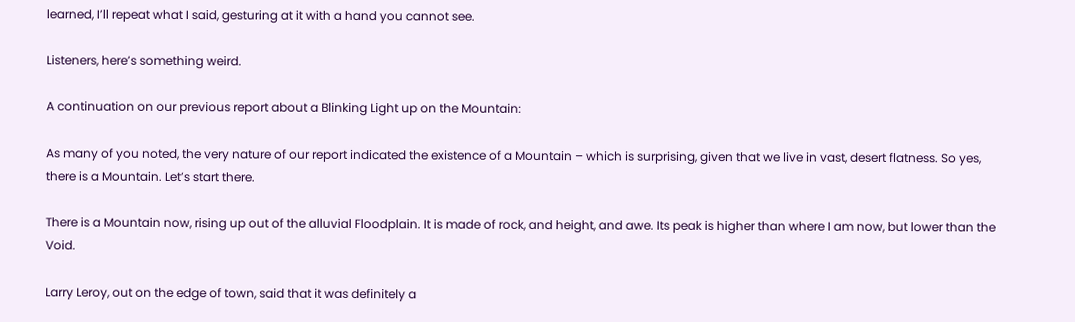learned, I’ll repeat what I said, gesturing at it with a hand you cannot see.

Listeners, here’s something weird.

A continuation on our previous report about a Blinking Light up on the Mountain:

As many of you noted, the very nature of our report indicated the existence of a Mountain – which is surprising, given that we live in vast, desert flatness. So yes, there is a Mountain. Let’s start there.

There is a Mountain now, rising up out of the alluvial Floodplain. It is made of rock, and height, and awe. Its peak is higher than where I am now, but lower than the Void.

Larry Leroy, out on the edge of town, said that it was definitely a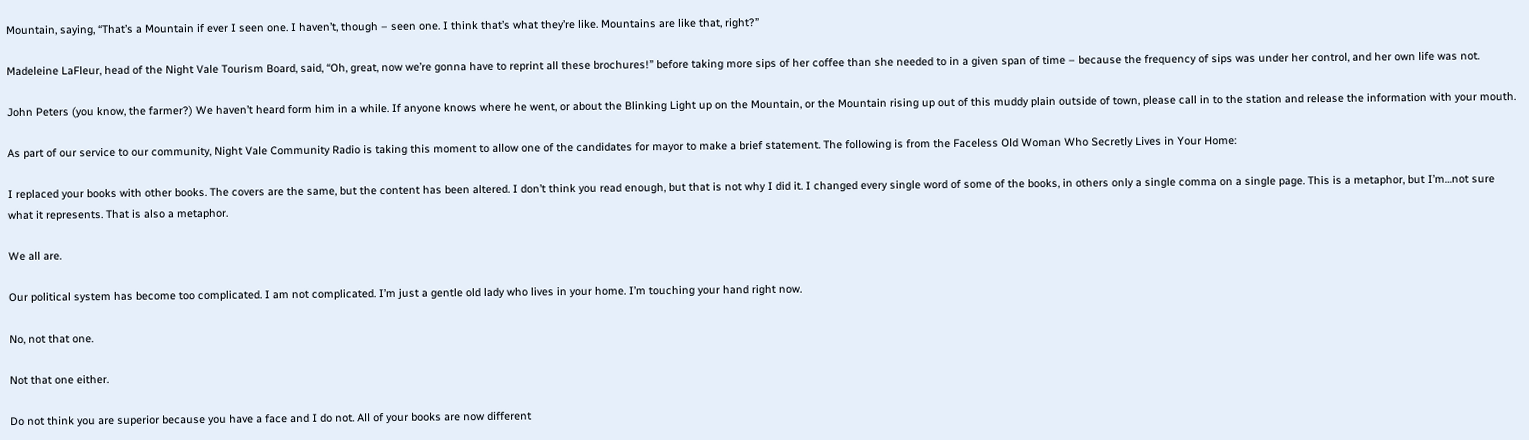Mountain, saying, “That’s a Mountain if ever I seen one. I haven’t, though – seen one. I think that’s what they’re like. Mountains are like that, right?”

Madeleine LaFleur, head of the Night Vale Tourism Board, said, “Oh, great, now we’re gonna have to reprint all these brochures!” before taking more sips of her coffee than she needed to in a given span of time – because the frequency of sips was under her control, and her own life was not.

John Peters (you know, the farmer?) We haven’t heard form him in a while. If anyone knows where he went, or about the Blinking Light up on the Mountain, or the Mountain rising up out of this muddy plain outside of town, please call in to the station and release the information with your mouth.

As part of our service to our community, Night Vale Community Radio is taking this moment to allow one of the candidates for mayor to make a brief statement. The following is from the Faceless Old Woman Who Secretly Lives in Your Home:

I replaced your books with other books. The covers are the same, but the content has been altered. I don’t think you read enough, but that is not why I did it. I changed every single word of some of the books, in others only a single comma on a single page. This is a metaphor, but I’m…not sure what it represents. That is also a metaphor.

We all are.

Our political system has become too complicated. I am not complicated. I’m just a gentle old lady who lives in your home. I’m touching your hand right now.

No, not that one.

Not that one either.

Do not think you are superior because you have a face and I do not. All of your books are now different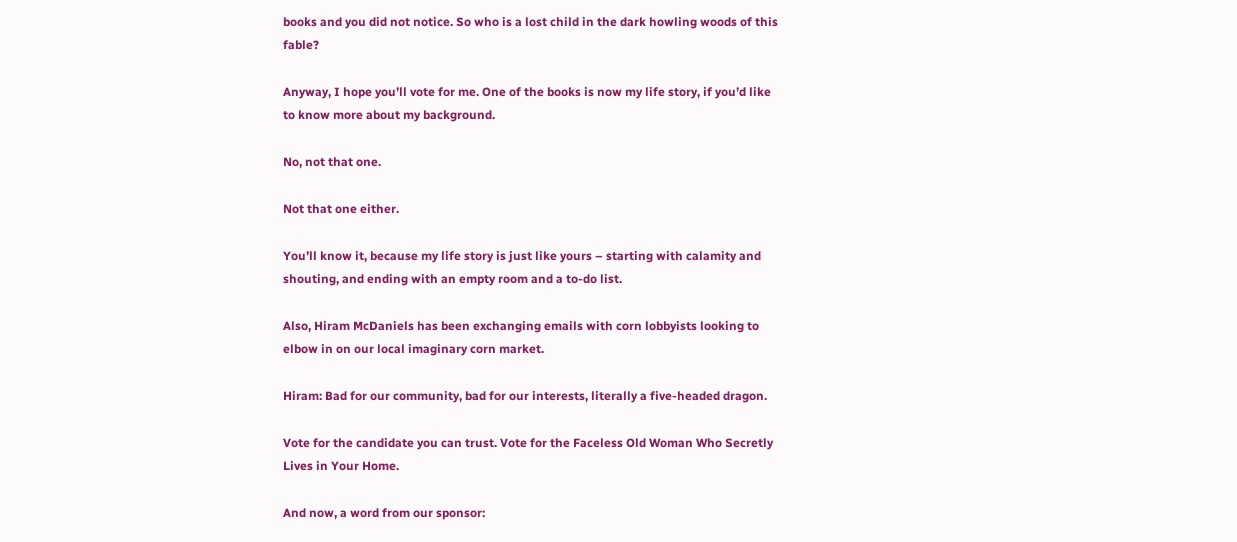books and you did not notice. So who is a lost child in the dark howling woods of this fable?

Anyway, I hope you’ll vote for me. One of the books is now my life story, if you’d like to know more about my background.

No, not that one.

Not that one either.

You’ll know it, because my life story is just like yours – starting with calamity and shouting, and ending with an empty room and a to-do list.

Also, Hiram McDaniels has been exchanging emails with corn lobbyists looking to elbow in on our local imaginary corn market.

Hiram: Bad for our community, bad for our interests, literally a five-headed dragon.

Vote for the candidate you can trust. Vote for the Faceless Old Woman Who Secretly Lives in Your Home.

And now, a word from our sponsor: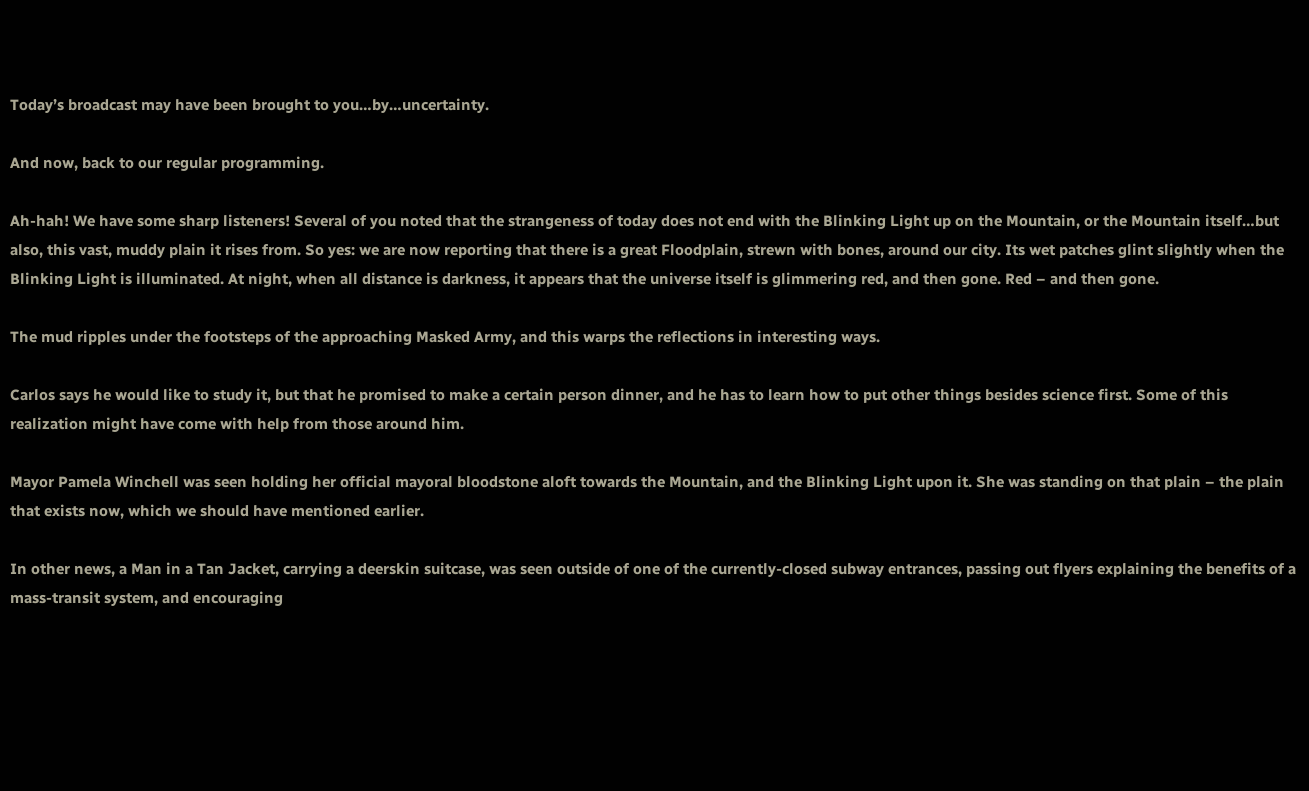Today’s broadcast may have been brought to you…by…uncertainty.

And now, back to our regular programming.

Ah-hah! We have some sharp listeners! Several of you noted that the strangeness of today does not end with the Blinking Light up on the Mountain, or the Mountain itself…but also, this vast, muddy plain it rises from. So yes: we are now reporting that there is a great Floodplain, strewn with bones, around our city. Its wet patches glint slightly when the Blinking Light is illuminated. At night, when all distance is darkness, it appears that the universe itself is glimmering red, and then gone. Red – and then gone.

The mud ripples under the footsteps of the approaching Masked Army, and this warps the reflections in interesting ways.

Carlos says he would like to study it, but that he promised to make a certain person dinner, and he has to learn how to put other things besides science first. Some of this realization might have come with help from those around him.

Mayor Pamela Winchell was seen holding her official mayoral bloodstone aloft towards the Mountain, and the Blinking Light upon it. She was standing on that plain – the plain that exists now, which we should have mentioned earlier.

In other news, a Man in a Tan Jacket, carrying a deerskin suitcase, was seen outside of one of the currently-closed subway entrances, passing out flyers explaining the benefits of a mass-transit system, and encouraging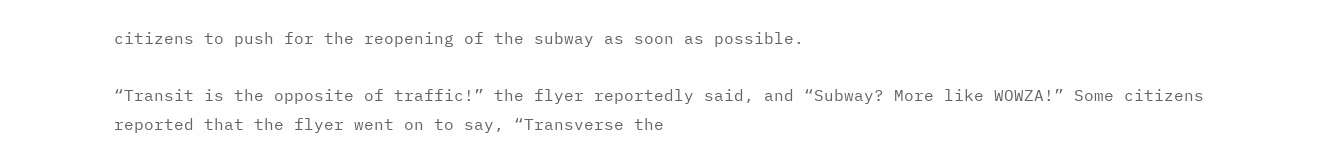citizens to push for the reopening of the subway as soon as possible.

“Transit is the opposite of traffic!” the flyer reportedly said, and “Subway? More like WOWZA!” Some citizens reported that the flyer went on to say, “Transverse the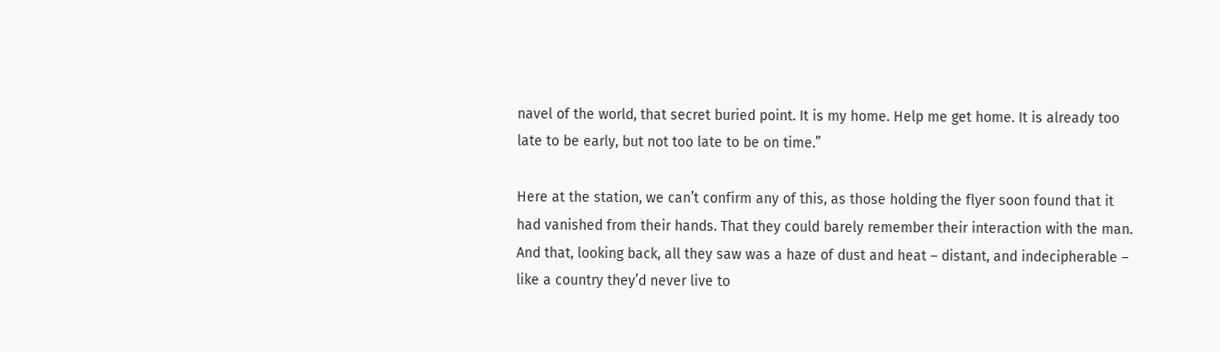navel of the world, that secret buried point. It is my home. Help me get home. It is already too late to be early, but not too late to be on time.”

Here at the station, we can’t confirm any of this, as those holding the flyer soon found that it had vanished from their hands. That they could barely remember their interaction with the man. And that, looking back, all they saw was a haze of dust and heat – distant, and indecipherable – like a country they’d never live to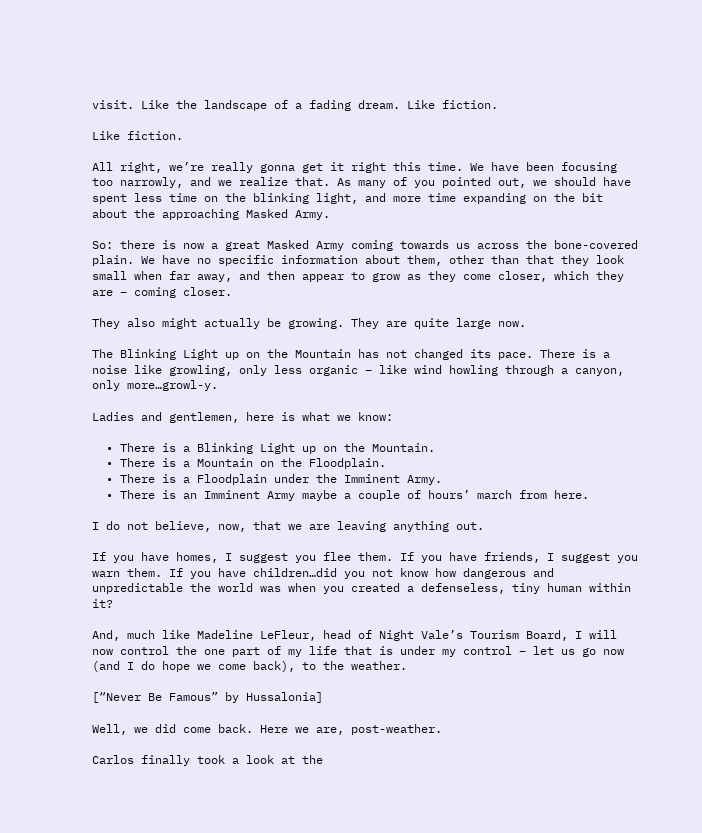visit. Like the landscape of a fading dream. Like fiction.

Like fiction.

All right, we’re really gonna get it right this time. We have been focusing too narrowly, and we realize that. As many of you pointed out, we should have spent less time on the blinking light, and more time expanding on the bit about the approaching Masked Army.

So: there is now a great Masked Army coming towards us across the bone-covered plain. We have no specific information about them, other than that they look small when far away, and then appear to grow as they come closer, which they are – coming closer.

They also might actually be growing. They are quite large now.

The Blinking Light up on the Mountain has not changed its pace. There is a noise like growling, only less organic – like wind howling through a canyon, only more…growl-y.

Ladies and gentlemen, here is what we know:

  • There is a Blinking Light up on the Mountain.
  • There is a Mountain on the Floodplain.
  • There is a Floodplain under the Imminent Army.
  • There is an Imminent Army maybe a couple of hours’ march from here.

I do not believe, now, that we are leaving anything out.

If you have homes, I suggest you flee them. If you have friends, I suggest you warn them. If you have children…did you not know how dangerous and unpredictable the world was when you created a defenseless, tiny human within it?

And, much like Madeline LeFleur, head of Night Vale’s Tourism Board, I will now control the one part of my life that is under my control – let us go now (and I do hope we come back), to the weather.

[“Never Be Famous” by Hussalonia]

Well, we did come back. Here we are, post-weather.

Carlos finally took a look at the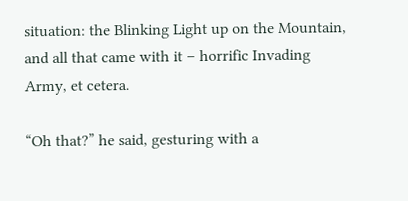situation: the Blinking Light up on the Mountain, and all that came with it – horrific Invading Army, et cetera.

“Oh that?” he said, gesturing with a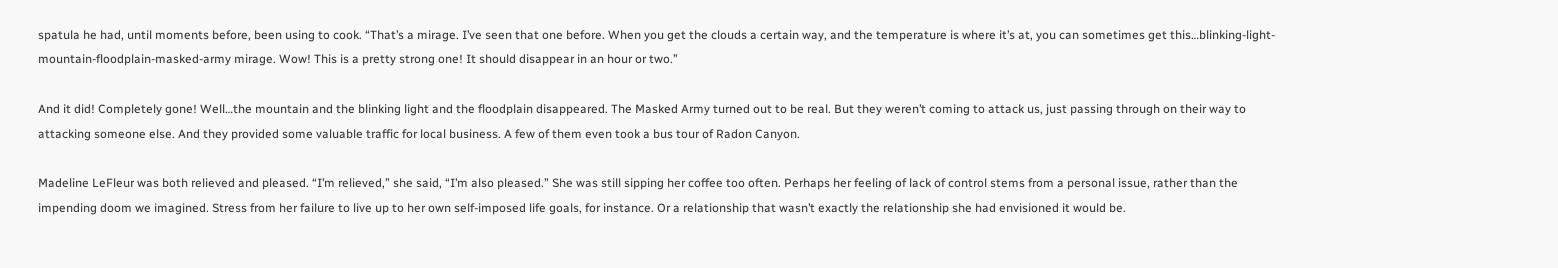spatula he had, until moments before, been using to cook. “That’s a mirage. I’ve seen that one before. When you get the clouds a certain way, and the temperature is where it’s at, you can sometimes get this…blinking-light-mountain-floodplain-masked-army mirage. Wow! This is a pretty strong one! It should disappear in an hour or two.”

And it did! Completely gone! Well…the mountain and the blinking light and the floodplain disappeared. The Masked Army turned out to be real. But they weren’t coming to attack us, just passing through on their way to attacking someone else. And they provided some valuable traffic for local business. A few of them even took a bus tour of Radon Canyon.

Madeline LeFleur was both relieved and pleased. “I’m relieved,” she said, “I’m also pleased.” She was still sipping her coffee too often. Perhaps her feeling of lack of control stems from a personal issue, rather than the impending doom we imagined. Stress from her failure to live up to her own self-imposed life goals, for instance. Or a relationship that wasn’t exactly the relationship she had envisioned it would be.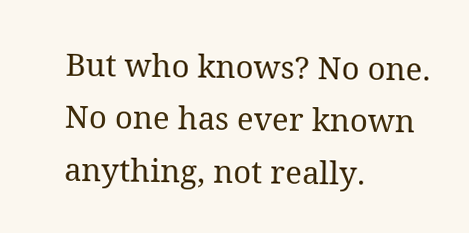But who knows? No one. No one has ever known anything, not really.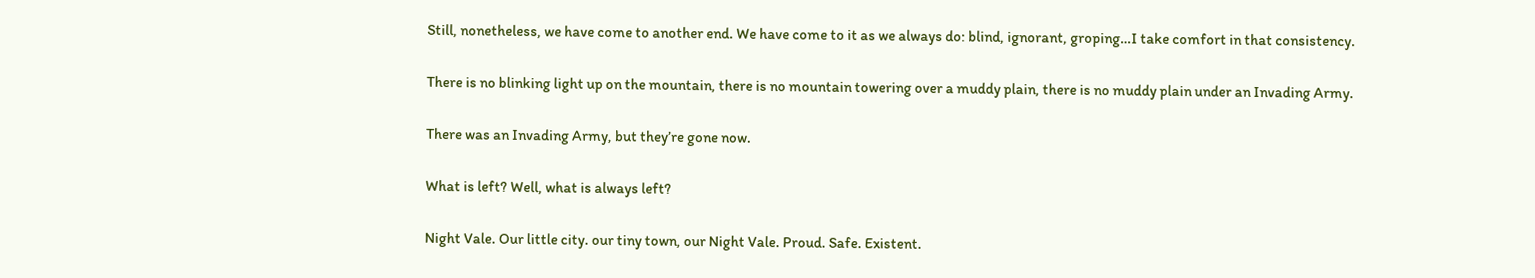Still, nonetheless, we have come to another end. We have come to it as we always do: blind, ignorant, groping…I take comfort in that consistency.

There is no blinking light up on the mountain, there is no mountain towering over a muddy plain, there is no muddy plain under an Invading Army.

There was an Invading Army, but they’re gone now.

What is left? Well, what is always left?

Night Vale. Our little city. our tiny town, our Night Vale. Proud. Safe. Existent.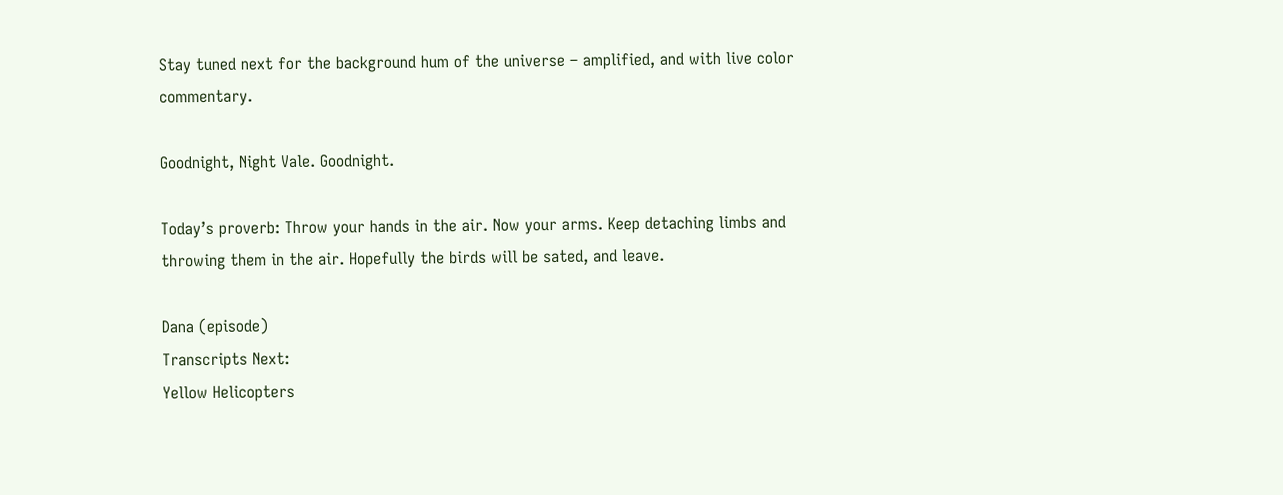Stay tuned next for the background hum of the universe – amplified, and with live color commentary.

Goodnight, Night Vale. Goodnight.

Today’s proverb: Throw your hands in the air. Now your arms. Keep detaching limbs and throwing them in the air. Hopefully the birds will be sated, and leave.

Dana (episode)
Transcripts Next:
Yellow Helicopters